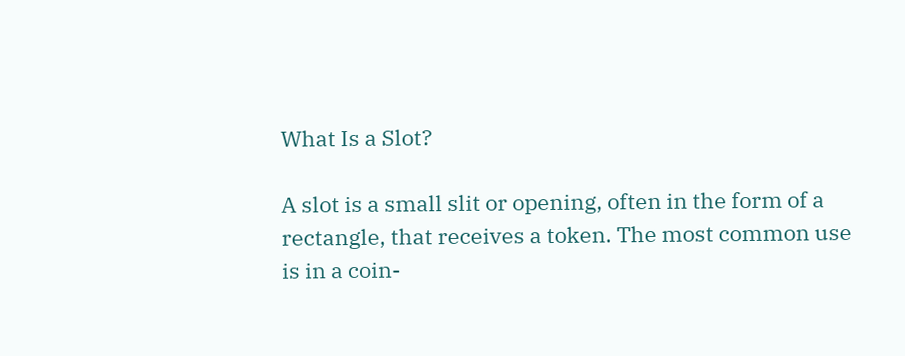What Is a Slot?

A slot is a small slit or opening, often in the form of a rectangle, that receives a token. The most common use is in a coin-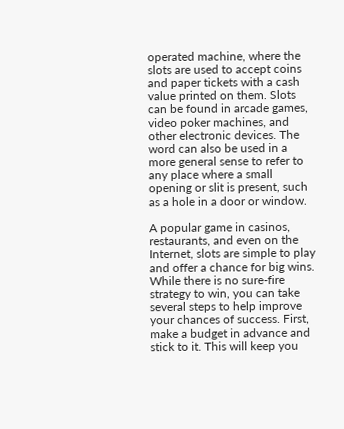operated machine, where the slots are used to accept coins and paper tickets with a cash value printed on them. Slots can be found in arcade games, video poker machines, and other electronic devices. The word can also be used in a more general sense to refer to any place where a small opening or slit is present, such as a hole in a door or window.

A popular game in casinos, restaurants, and even on the Internet, slots are simple to play and offer a chance for big wins. While there is no sure-fire strategy to win, you can take several steps to help improve your chances of success. First, make a budget in advance and stick to it. This will keep you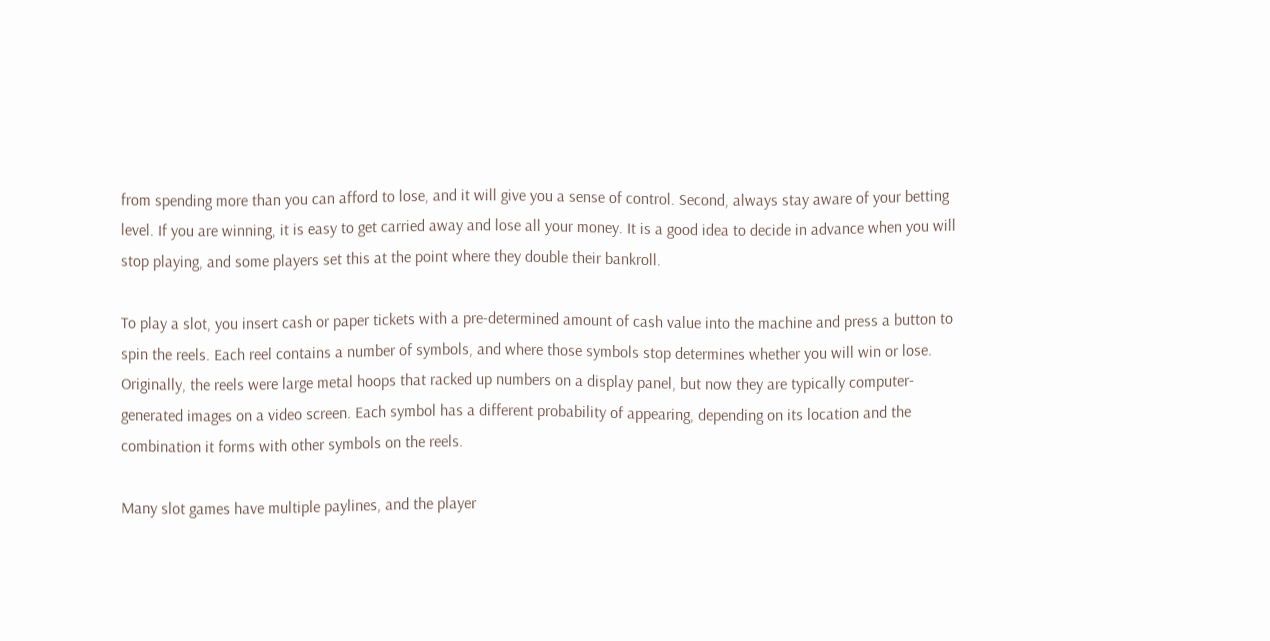from spending more than you can afford to lose, and it will give you a sense of control. Second, always stay aware of your betting level. If you are winning, it is easy to get carried away and lose all your money. It is a good idea to decide in advance when you will stop playing, and some players set this at the point where they double their bankroll.

To play a slot, you insert cash or paper tickets with a pre-determined amount of cash value into the machine and press a button to spin the reels. Each reel contains a number of symbols, and where those symbols stop determines whether you will win or lose. Originally, the reels were large metal hoops that racked up numbers on a display panel, but now they are typically computer-generated images on a video screen. Each symbol has a different probability of appearing, depending on its location and the combination it forms with other symbols on the reels.

Many slot games have multiple paylines, and the player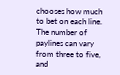chooses how much to bet on each line. The number of paylines can vary from three to five, and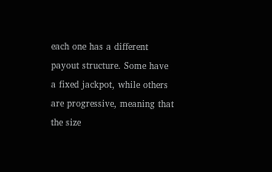each one has a different payout structure. Some have a fixed jackpot, while others are progressive, meaning that the size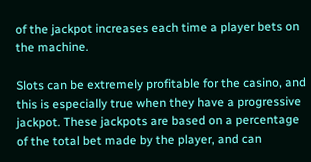of the jackpot increases each time a player bets on the machine.

Slots can be extremely profitable for the casino, and this is especially true when they have a progressive jackpot. These jackpots are based on a percentage of the total bet made by the player, and can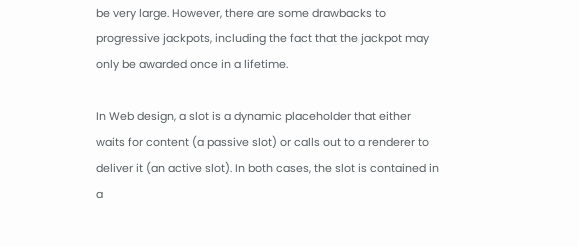be very large. However, there are some drawbacks to progressive jackpots, including the fact that the jackpot may only be awarded once in a lifetime.

In Web design, a slot is a dynamic placeholder that either waits for content (a passive slot) or calls out to a renderer to deliver it (an active slot). In both cases, the slot is contained in a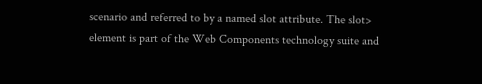scenario and referred to by a named slot attribute. The slot> element is part of the Web Components technology suite and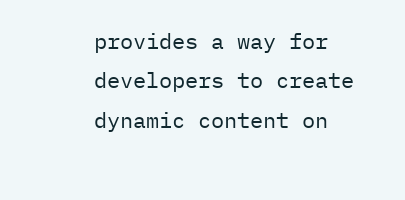provides a way for developers to create dynamic content on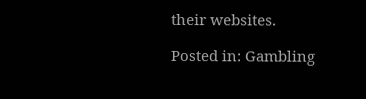their websites.

Posted in: Gambling